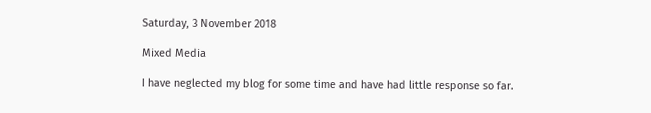Saturday, 3 November 2018

Mixed Media

I have neglected my blog for some time and have had little response so far.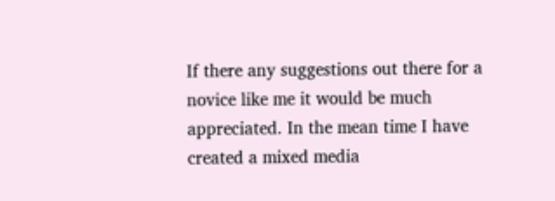If there any suggestions out there for a novice like me it would be much appreciated. In the mean time I have created a mixed media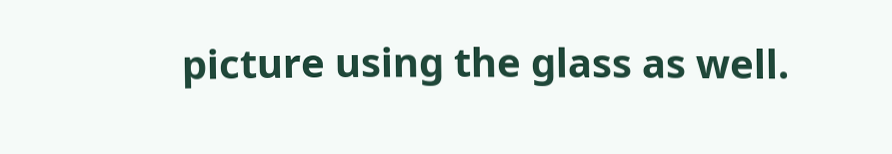picture using the glass as well.